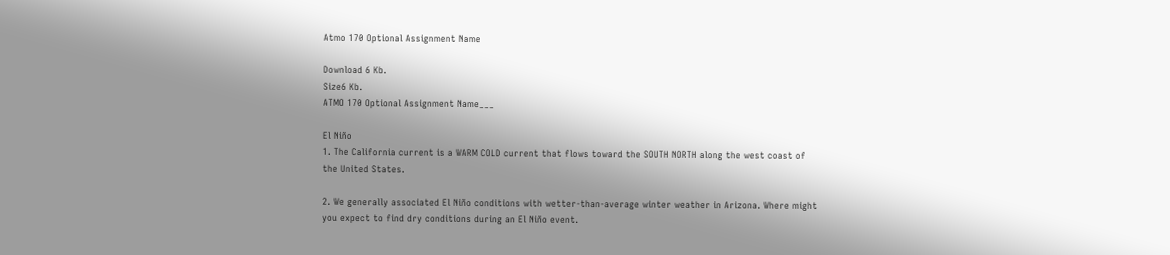Atmo 170 Optional Assignment Name

Download 6 Kb.
Size6 Kb.
ATMO 170 Optional Assignment Name___

El Niño
1. The California current is a WARM COLD current that flows toward the SOUTH NORTH along the west coast of the United States.

2. We generally associated El Niño conditions with wetter-than-average winter weather in Arizona. Where might you expect to find dry conditions during an El Niño event.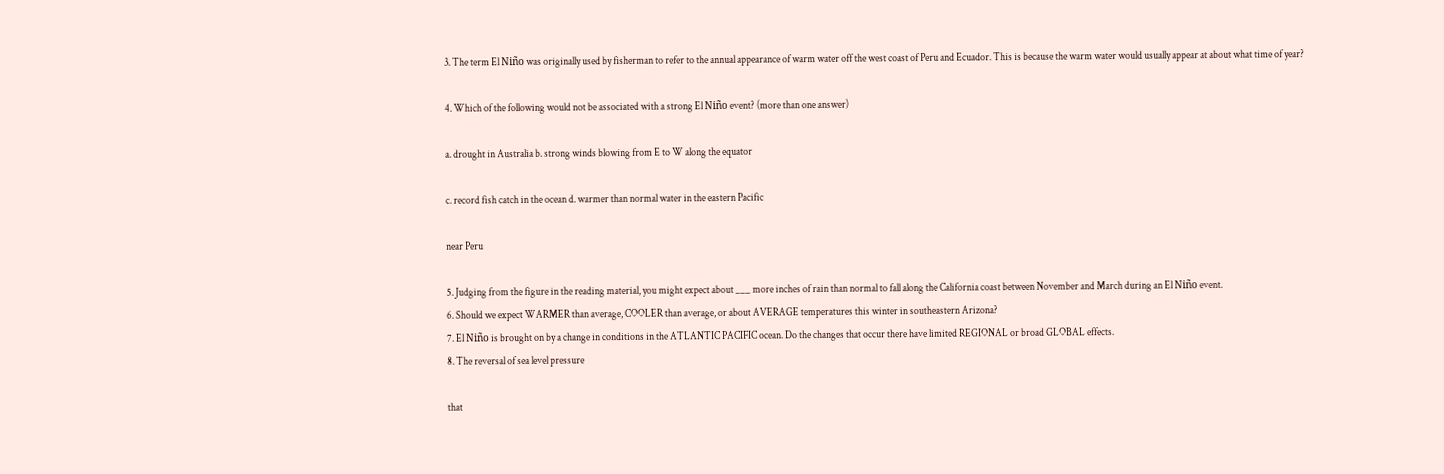3. The term El Niño was originally used by fisherman to refer to the annual appearance of warm water off the west coast of Peru and Ecuador. This is because the warm water would usually appear at about what time of year?

4. Which of the following would not be associated with a strong El Niño event? (more than one answer)

a. drought in Australia b. strong winds blowing from E to W along the equator

c. record fish catch in the ocean d. warmer than normal water in the eastern Pacific

near Peru

5. Judging from the figure in the reading material, you might expect about ___ more inches of rain than normal to fall along the California coast between November and March during an El Niño event.
6. Should we expect WARMER than average, COOLER than average, or about AVERAGE temperatures this winter in southeastern Arizona?
7. El Niño is brought on by a change in conditions in the ATLANTIC PACIFIC ocean. Do the changes that occur there have limited REGIONAL or broad GLOBAL effects.
8. The reversal of sea level pressure

that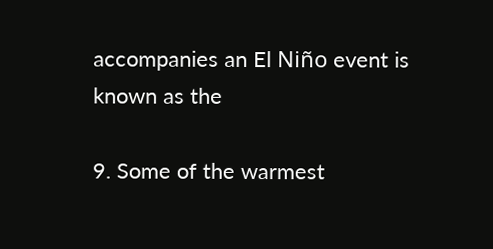accompanies an El Niño event is known as the

9. Some of the warmest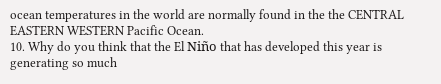ocean temperatures in the world are normally found in the the CENTRAL EASTERN WESTERN Pacific Ocean.
10. Why do you think that the El Niño that has developed this year is generating so much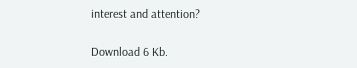interest and attention?

Download 6 Kb.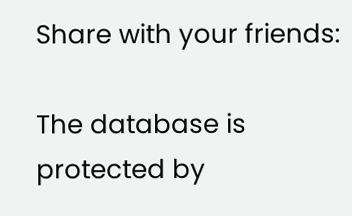Share with your friends:

The database is protected by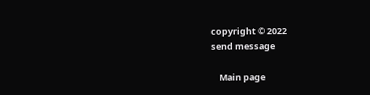copyright © 2022
send message

    Main page